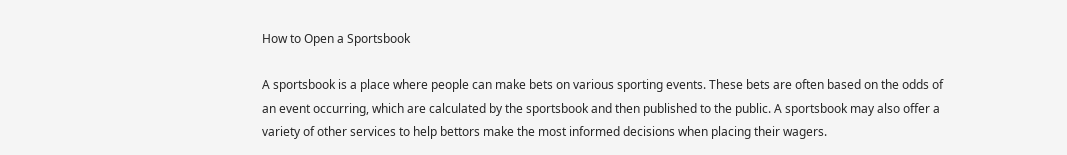How to Open a Sportsbook

A sportsbook is a place where people can make bets on various sporting events. These bets are often based on the odds of an event occurring, which are calculated by the sportsbook and then published to the public. A sportsbook may also offer a variety of other services to help bettors make the most informed decisions when placing their wagers.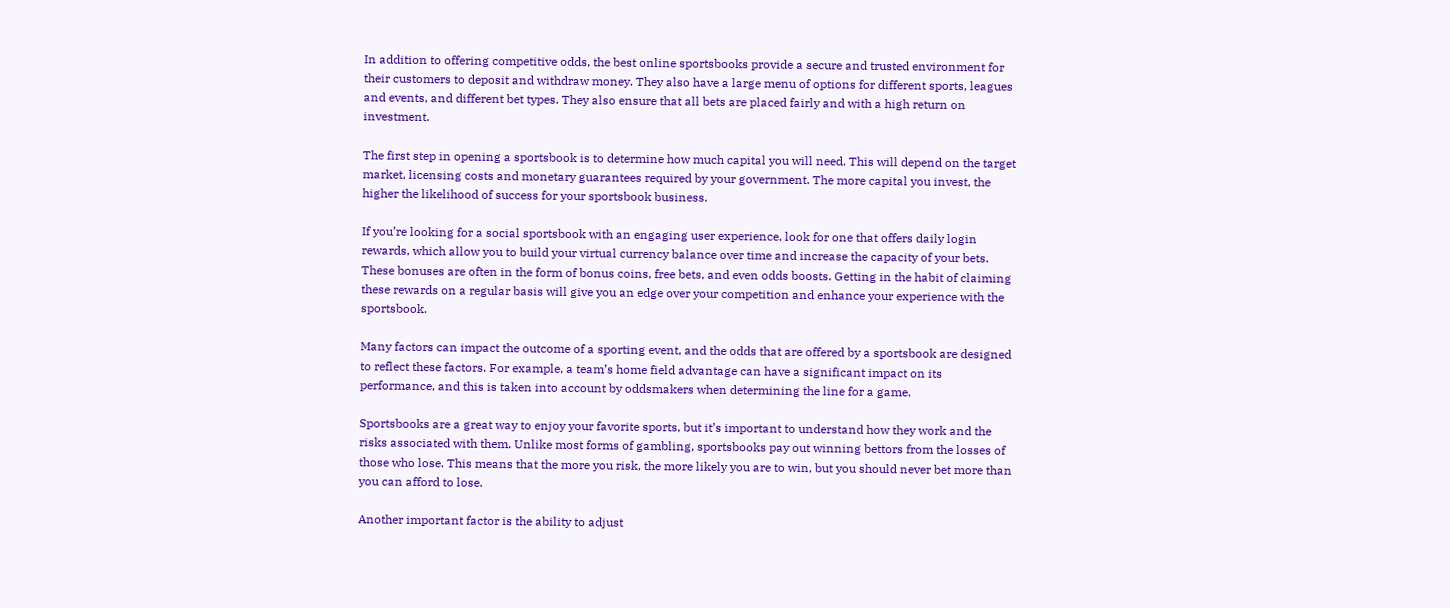In addition to offering competitive odds, the best online sportsbooks provide a secure and trusted environment for their customers to deposit and withdraw money. They also have a large menu of options for different sports, leagues and events, and different bet types. They also ensure that all bets are placed fairly and with a high return on investment.

The first step in opening a sportsbook is to determine how much capital you will need. This will depend on the target market, licensing costs and monetary guarantees required by your government. The more capital you invest, the higher the likelihood of success for your sportsbook business.

If you’re looking for a social sportsbook with an engaging user experience, look for one that offers daily login rewards, which allow you to build your virtual currency balance over time and increase the capacity of your bets. These bonuses are often in the form of bonus coins, free bets, and even odds boosts. Getting in the habit of claiming these rewards on a regular basis will give you an edge over your competition and enhance your experience with the sportsbook.

Many factors can impact the outcome of a sporting event, and the odds that are offered by a sportsbook are designed to reflect these factors. For example, a team’s home field advantage can have a significant impact on its performance, and this is taken into account by oddsmakers when determining the line for a game.

Sportsbooks are a great way to enjoy your favorite sports, but it’s important to understand how they work and the risks associated with them. Unlike most forms of gambling, sportsbooks pay out winning bettors from the losses of those who lose. This means that the more you risk, the more likely you are to win, but you should never bet more than you can afford to lose.

Another important factor is the ability to adjust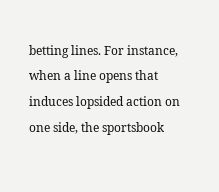betting lines. For instance, when a line opens that induces lopsided action on one side, the sportsbook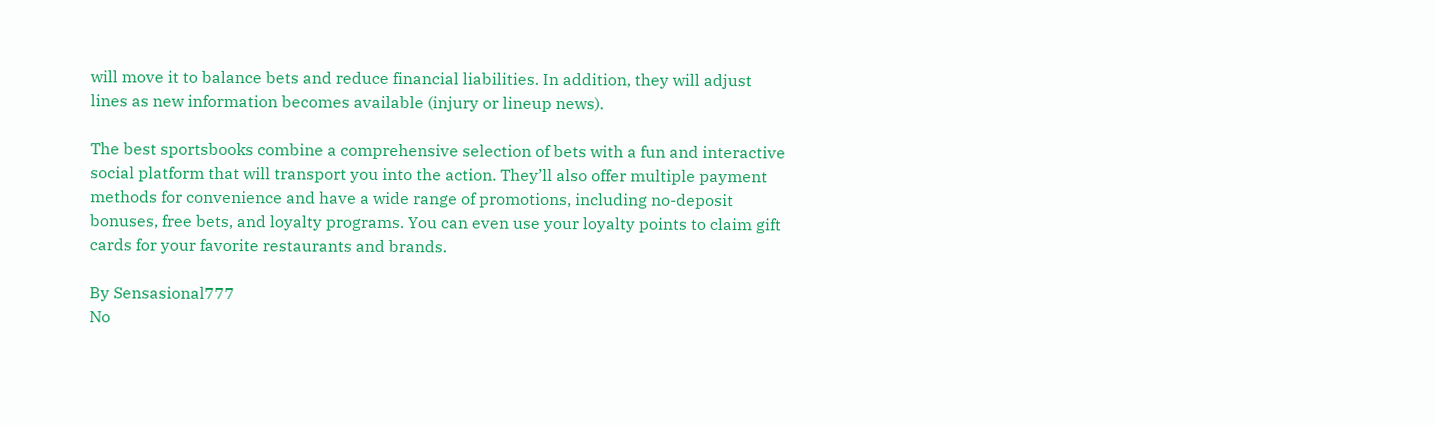will move it to balance bets and reduce financial liabilities. In addition, they will adjust lines as new information becomes available (injury or lineup news).

The best sportsbooks combine a comprehensive selection of bets with a fun and interactive social platform that will transport you into the action. They’ll also offer multiple payment methods for convenience and have a wide range of promotions, including no-deposit bonuses, free bets, and loyalty programs. You can even use your loyalty points to claim gift cards for your favorite restaurants and brands.

By Sensasional777
No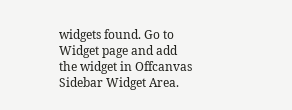widgets found. Go to Widget page and add the widget in Offcanvas Sidebar Widget Area.